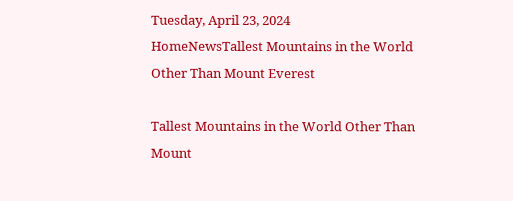Tuesday, April 23, 2024
HomeNewsTallest Mountains in the World Other Than Mount Everest

Tallest Mountains in the World Other Than Mount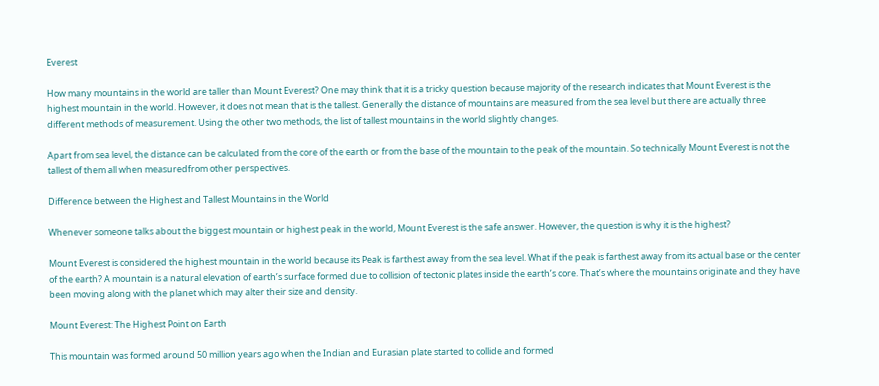Everest

How many mountains in the world are taller than Mount Everest? One may think that it is a tricky question because majority of the research indicates that Mount Everest is the highest mountain in the world. However, it does not mean that is the tallest. Generally the distance of mountains are measured from the sea level but there are actually three different methods of measurement. Using the other two methods, the list of tallest mountains in the world slightly changes.

Apart from sea level, the distance can be calculated from the core of the earth or from the base of the mountain to the peak of the mountain. So technically Mount Everest is not the tallest of them all when measuredfrom other perspectives.

Difference between the Highest and Tallest Mountains in the World

Whenever someone talks about the biggest mountain or highest peak in the world, Mount Everest is the safe answer. However, the question is why it is the highest?

Mount Everest is considered the highest mountain in the world because its Peak is farthest away from the sea level. What if the peak is farthest away from its actual base or the center of the earth? A mountain is a natural elevation of earth’s surface formed due to collision of tectonic plates inside the earth’s core. That’s where the mountains originate and they have been moving along with the planet which may alter their size and density.

Mount Everest: The Highest Point on Earth

This mountain was formed around 50 million years ago when the Indian and Eurasian plate started to collide and formed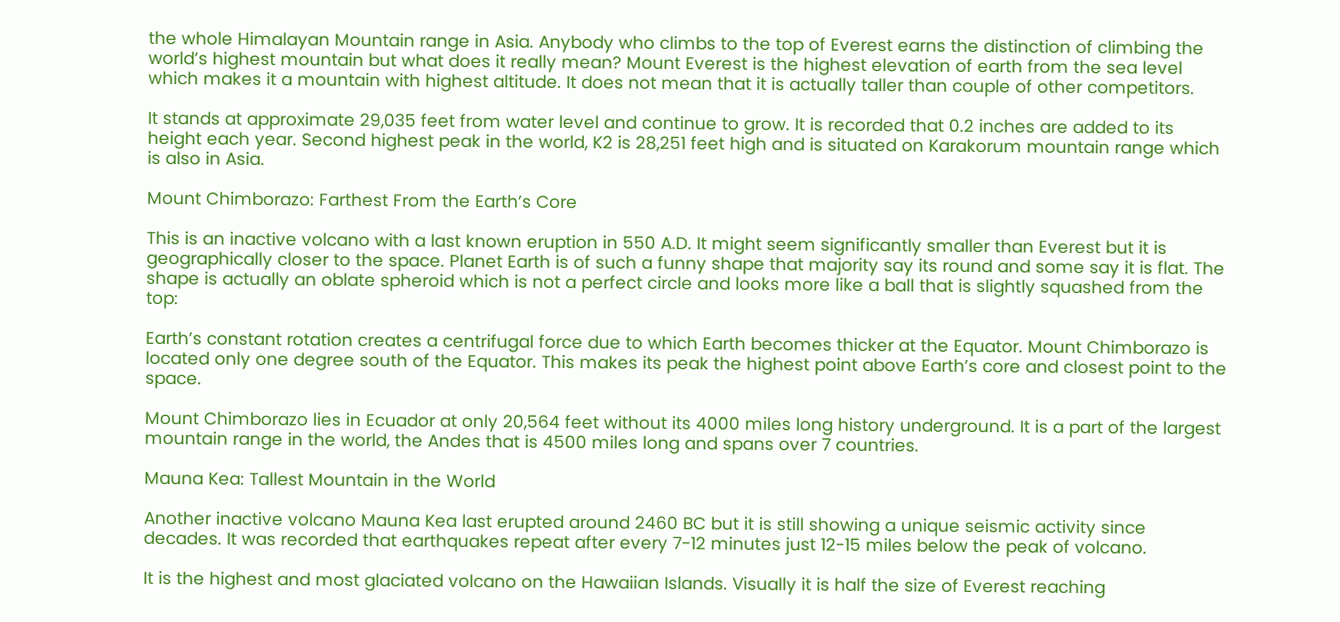the whole Himalayan Mountain range in Asia. Anybody who climbs to the top of Everest earns the distinction of climbing the world’s highest mountain but what does it really mean? Mount Everest is the highest elevation of earth from the sea level which makes it a mountain with highest altitude. It does not mean that it is actually taller than couple of other competitors.

It stands at approximate 29,035 feet from water level and continue to grow. It is recorded that 0.2 inches are added to its height each year. Second highest peak in the world, K2 is 28,251 feet high and is situated on Karakorum mountain range which is also in Asia.

Mount Chimborazo: Farthest From the Earth’s Core

This is an inactive volcano with a last known eruption in 550 A.D. It might seem significantly smaller than Everest but it is geographically closer to the space. Planet Earth is of such a funny shape that majority say its round and some say it is flat. The shape is actually an oblate spheroid which is not a perfect circle and looks more like a ball that is slightly squashed from the top:

Earth’s constant rotation creates a centrifugal force due to which Earth becomes thicker at the Equator. Mount Chimborazo is located only one degree south of the Equator. This makes its peak the highest point above Earth’s core and closest point to the space.

Mount Chimborazo lies in Ecuador at only 20,564 feet without its 4000 miles long history underground. It is a part of the largest mountain range in the world, the Andes that is 4500 miles long and spans over 7 countries.

Mauna Kea: Tallest Mountain in the World

Another inactive volcano Mauna Kea last erupted around 2460 BC but it is still showing a unique seismic activity since decades. It was recorded that earthquakes repeat after every 7-12 minutes just 12-15 miles below the peak of volcano.

It is the highest and most glaciated volcano on the Hawaiian Islands. Visually it is half the size of Everest reaching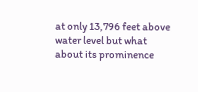at only 13,796 feet above water level but what about its prominence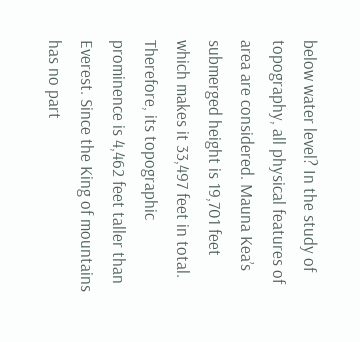below water level? In the study of topography, all physical features of area are considered. Mauna Kea’s submerged height is 19,701 feet which makes it 33,497 feet in total. Therefore, its topographic prominence is 4,462 feet taller than Everest. Since the King of mountains has no part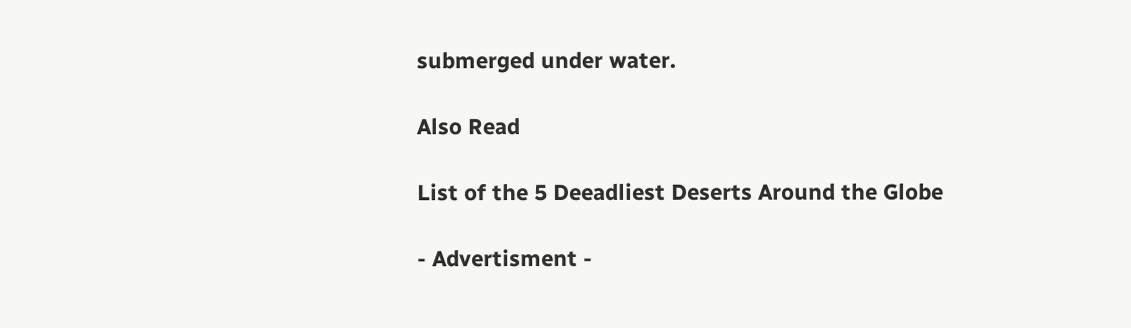submerged under water.

Also Read

List of the 5 Deeadliest Deserts Around the Globe

- Advertisment -